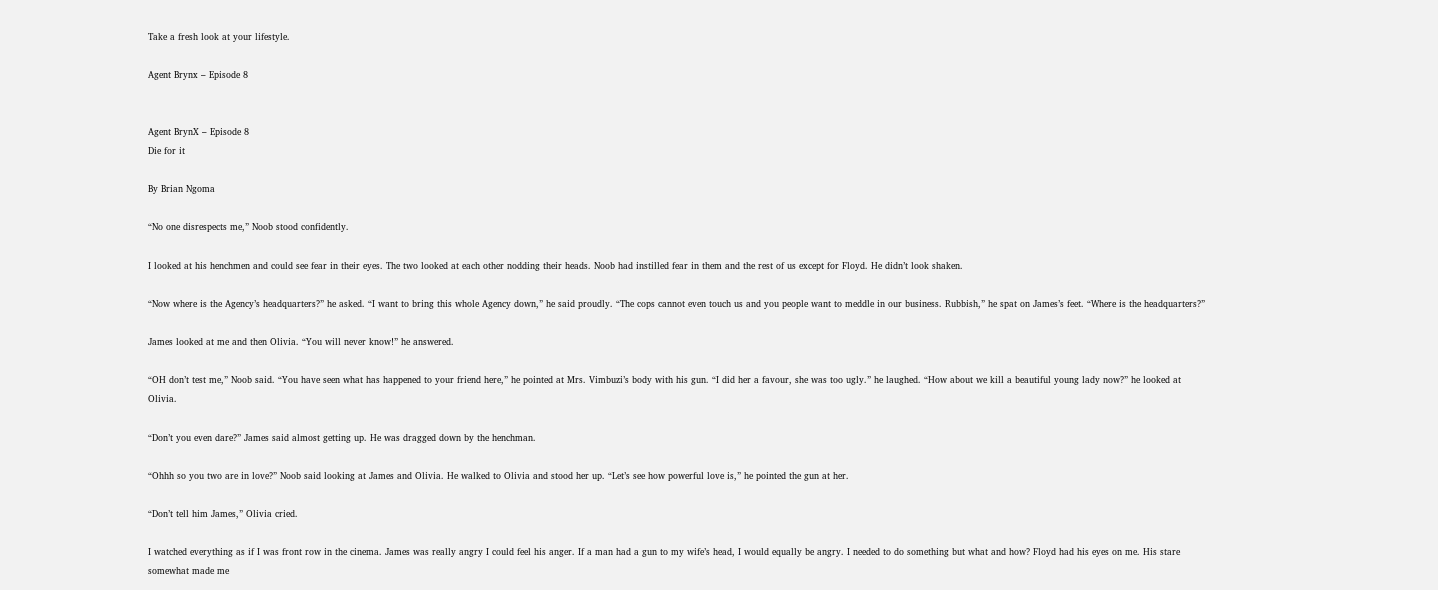Take a fresh look at your lifestyle.

Agent Brynx – Episode 8


Agent BrynX – Episode 8
Die for it

By Brian Ngoma

“No one disrespects me,” Noob stood confidently.

I looked at his henchmen and could see fear in their eyes. The two looked at each other nodding their heads. Noob had instilled fear in them and the rest of us except for Floyd. He didn’t look shaken.

“Now where is the Agency’s headquarters?” he asked. “I want to bring this whole Agency down,” he said proudly. “The cops cannot even touch us and you people want to meddle in our business. Rubbish,” he spat on James’s feet. “Where is the headquarters?”

James looked at me and then Olivia. “You will never know!” he answered.

“OH don’t test me,” Noob said. “You have seen what has happened to your friend here,” he pointed at Mrs. Vimbuzi’s body with his gun. “I did her a favour, she was too ugly.” he laughed. “How about we kill a beautiful young lady now?” he looked at Olivia.

“Don’t you even dare?” James said almost getting up. He was dragged down by the henchman.

“Ohhh so you two are in love?” Noob said looking at James and Olivia. He walked to Olivia and stood her up. “Let’s see how powerful love is,” he pointed the gun at her.

“Don’t tell him James,” Olivia cried.

I watched everything as if I was front row in the cinema. James was really angry I could feel his anger. If a man had a gun to my wife’s head, I would equally be angry. I needed to do something but what and how? Floyd had his eyes on me. His stare somewhat made me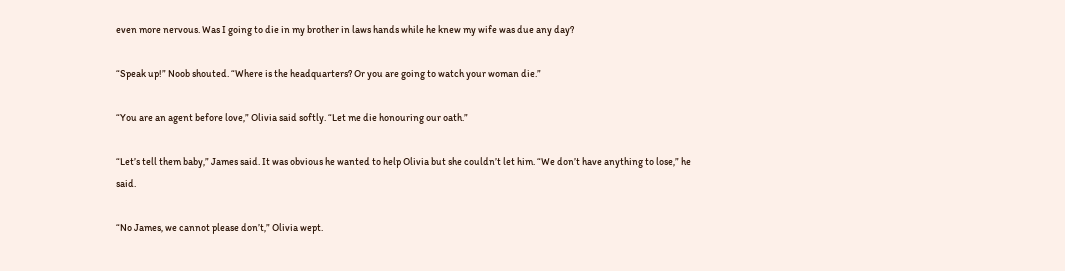even more nervous. Was I going to die in my brother in laws hands while he knew my wife was due any day?

“Speak up!” Noob shouted. “Where is the headquarters? Or you are going to watch your woman die.”

“You are an agent before love,” Olivia said softly. “Let me die honouring our oath.”

“Let’s tell them baby,” James said. It was obvious he wanted to help Olivia but she couldn’t let him. “We don’t have anything to lose,” he said.

“No James, we cannot please don’t,” Olivia wept.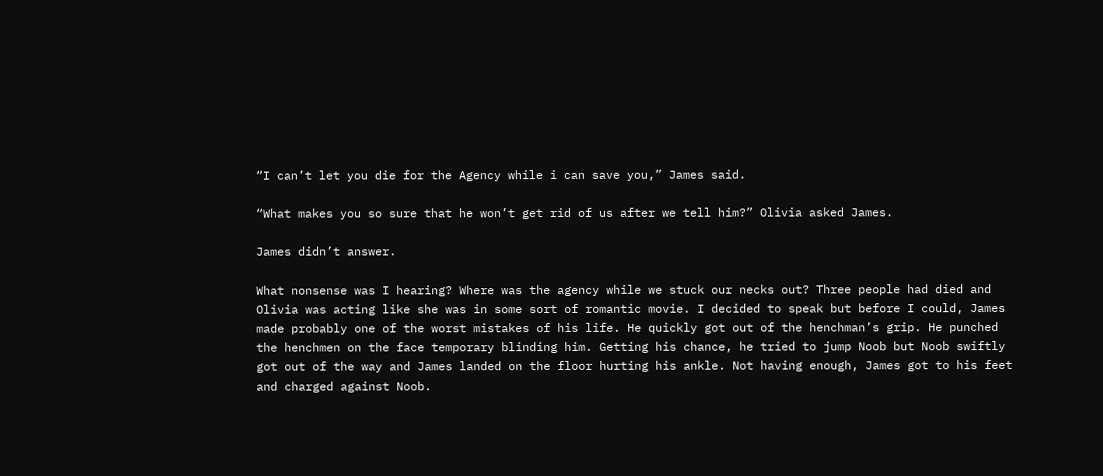“I can’t let you die for the Agency while i can save you,” James said.

“What makes you so sure that he won’t get rid of us after we tell him?” Olivia asked James.

James didn’t answer.

What nonsense was I hearing? Where was the agency while we stuck our necks out? Three people had died and Olivia was acting like she was in some sort of romantic movie. I decided to speak but before I could, James made probably one of the worst mistakes of his life. He quickly got out of the henchman’s grip. He punched the henchmen on the face temporary blinding him. Getting his chance, he tried to jump Noob but Noob swiftly got out of the way and James landed on the floor hurting his ankle. Not having enough, James got to his feet and charged against Noob.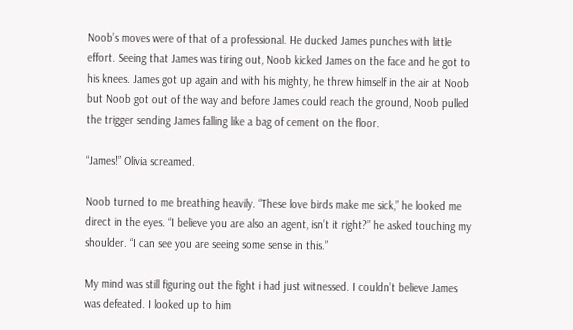Noob’s moves were of that of a professional. He ducked James punches with little effort. Seeing that James was tiring out, Noob kicked James on the face and he got to his knees. James got up again and with his mighty, he threw himself in the air at Noob but Noob got out of the way and before James could reach the ground, Noob pulled the trigger sending James falling like a bag of cement on the floor.

“James!” Olivia screamed.

Noob turned to me breathing heavily. “These love birds make me sick,” he looked me direct in the eyes. “I believe you are also an agent, isn’t it right?” he asked touching my shoulder. “I can see you are seeing some sense in this.”

My mind was still figuring out the fight i had just witnessed. I couldn’t believe James was defeated. I looked up to him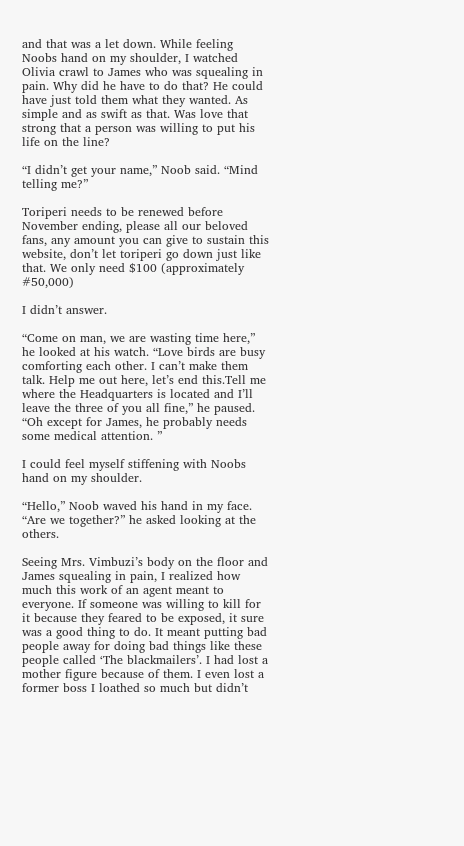and that was a let down. While feeling Noobs hand on my shoulder, I watched Olivia crawl to James who was squealing in pain. Why did he have to do that? He could have just told them what they wanted. As simple and as swift as that. Was love that strong that a person was willing to put his life on the line?

“I didn’t get your name,” Noob said. “Mind telling me?”

Toriperi needs to be renewed before November ending, please all our beloved fans, any amount you can give to sustain this website, don’t let toriperi go down just like that. We only need $100 (approximately #50,000)

I didn’t answer.

“Come on man, we are wasting time here,” he looked at his watch. “Love birds are busy comforting each other. I can’t make them talk. Help me out here, let’s end this.Tell me where the Headquarters is located and I’ll leave the three of you all fine,” he paused. “Oh except for James, he probably needs some medical attention. ”

I could feel myself stiffening with Noobs hand on my shoulder.

“Hello,” Noob waved his hand in my face. “Are we together?” he asked looking at the others.

Seeing Mrs. Vimbuzi’s body on the floor and James squealing in pain, I realized how much this work of an agent meant to everyone. If someone was willing to kill for it because they feared to be exposed, it sure was a good thing to do. It meant putting bad people away for doing bad things like these people called ‘The blackmailers’. I had lost a mother figure because of them. I even lost a former boss I loathed so much but didn’t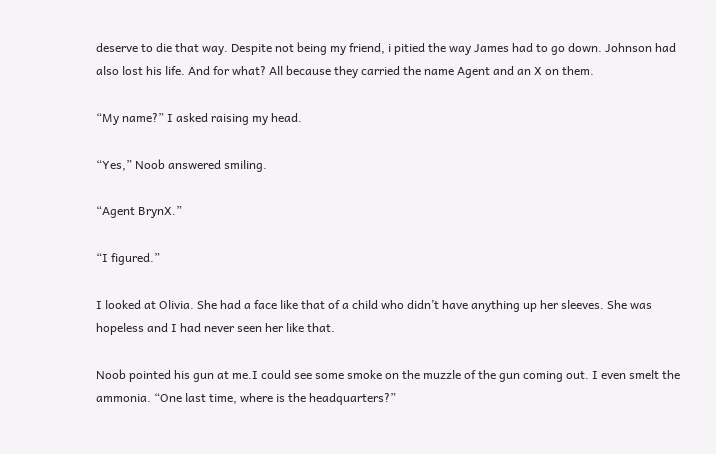deserve to die that way. Despite not being my friend, i pitied the way James had to go down. Johnson had also lost his life. And for what? All because they carried the name Agent and an X on them.

“My name?” I asked raising my head.

“Yes,” Noob answered smiling.

“Agent BrynX.”

“I figured.”

I looked at Olivia. She had a face like that of a child who didn’t have anything up her sleeves. She was hopeless and I had never seen her like that.

Noob pointed his gun at me.I could see some smoke on the muzzle of the gun coming out. I even smelt the ammonia. “One last time, where is the headquarters?”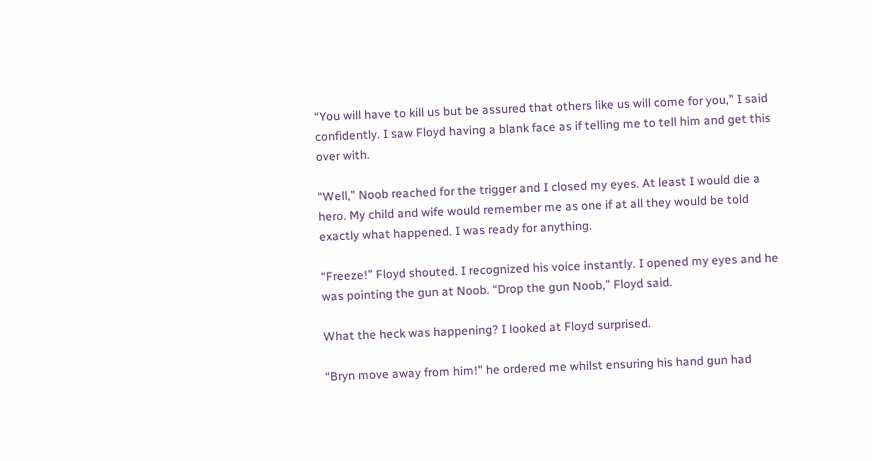“You will have to kill us but be assured that others like us will come for you,” I said confidently. I saw Floyd having a blank face as if telling me to tell him and get this over with.

“Well,” Noob reached for the trigger and I closed my eyes. At least I would die a hero. My child and wife would remember me as one if at all they would be told exactly what happened. I was ready for anything.

“Freeze!” Floyd shouted. I recognized his voice instantly. I opened my eyes and he was pointing the gun at Noob. “Drop the gun Noob,” Floyd said.

What the heck was happening? I looked at Floyd surprised.

“Bryn move away from him!” he ordered me whilst ensuring his hand gun had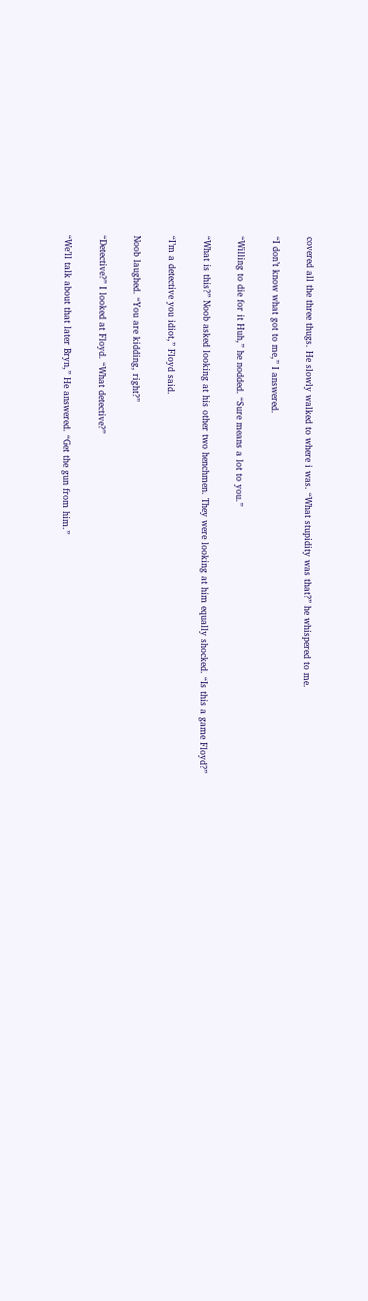covered all the three thugs. He slowly walked to where i was. “What stupidity was that?” he whispered to me.

“I don’t know what got to me,” I answered.

“Willing to die for it Huh,” he nodded. “Sure means a lot to you.”

“What is this?” Noob asked looking at his other two henchmen. They were looking at him equally shocked. “Is this a game Floyd?”

“I’m a detective you idiot,” Floyd said.

Noob laughed. “You are kidding, right?”

“Detective?” I looked at Floyd. “What detective?”

“We’ll talk about that later Bryn,” He answered. “Get the gun from him.”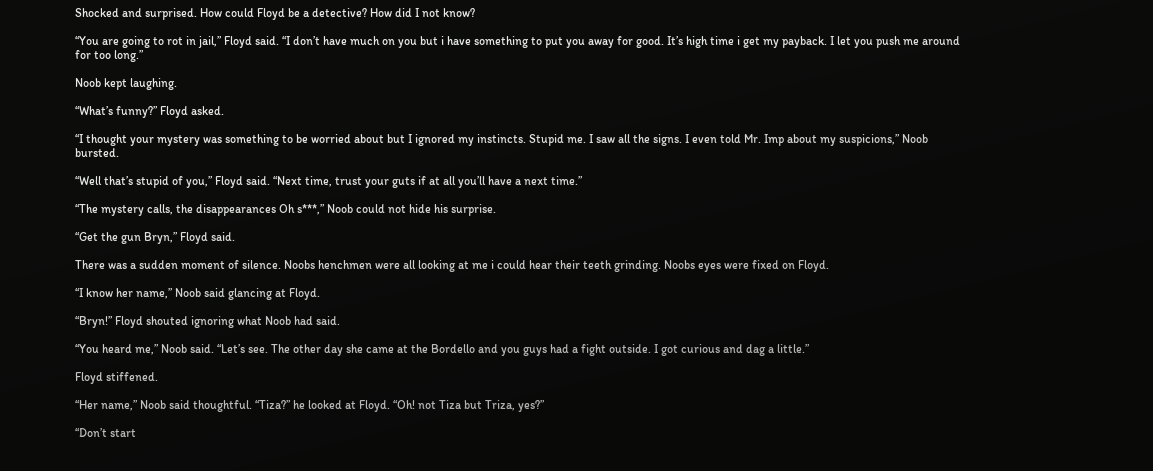Shocked and surprised. How could Floyd be a detective? How did I not know?

“You are going to rot in jail,” Floyd said. “I don’t have much on you but i have something to put you away for good. It’s high time i get my payback. I let you push me around for too long.”

Noob kept laughing.

“What’s funny?” Floyd asked.

“I thought your mystery was something to be worried about but I ignored my instincts. Stupid me. I saw all the signs. I even told Mr. Imp about my suspicions,” Noob bursted.

“Well that’s stupid of you,” Floyd said. “Next time, trust your guts if at all you’ll have a next time.”

“The mystery calls, the disappearances Oh s***,” Noob could not hide his surprise.

“Get the gun Bryn,” Floyd said.

There was a sudden moment of silence. Noobs henchmen were all looking at me i could hear their teeth grinding. Noobs eyes were fixed on Floyd.

“I know her name,” Noob said glancing at Floyd.

“Bryn!” Floyd shouted ignoring what Noob had said.

“You heard me,” Noob said. “Let’s see. The other day she came at the Bordello and you guys had a fight outside. I got curious and dag a little.”

Floyd stiffened.

“Her name,” Noob said thoughtful. “Tiza?” he looked at Floyd. “Oh! not Tiza but Triza, yes?”

“Don’t start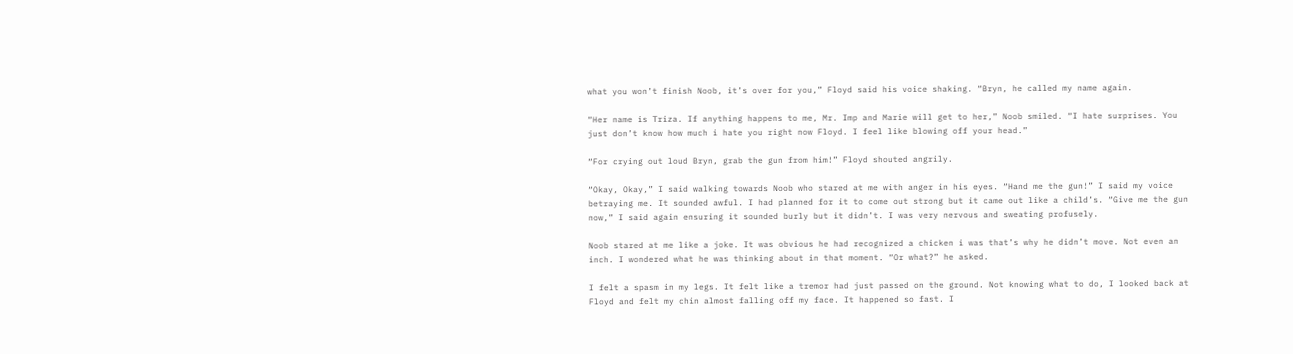what you won’t finish Noob, it’s over for you,” Floyd said his voice shaking. “Bryn, he called my name again.

“Her name is Triza. If anything happens to me, Mr. Imp and Marie will get to her,” Noob smiled. “I hate surprises. You just don’t know how much i hate you right now Floyd. I feel like blowing off your head.”

“For crying out loud Bryn, grab the gun from him!” Floyd shouted angrily.

“Okay, Okay,” I said walking towards Noob who stared at me with anger in his eyes. “Hand me the gun!” I said my voice betraying me. It sounded awful. I had planned for it to come out strong but it came out like a child’s. “Give me the gun now,” I said again ensuring it sounded burly but it didn’t. I was very nervous and sweating profusely.

Noob stared at me like a joke. It was obvious he had recognized a chicken i was that’s why he didn’t move. Not even an inch. I wondered what he was thinking about in that moment. “Or what?” he asked.

I felt a spasm in my legs. It felt like a tremor had just passed on the ground. Not knowing what to do, I looked back at Floyd and felt my chin almost falling off my face. It happened so fast. I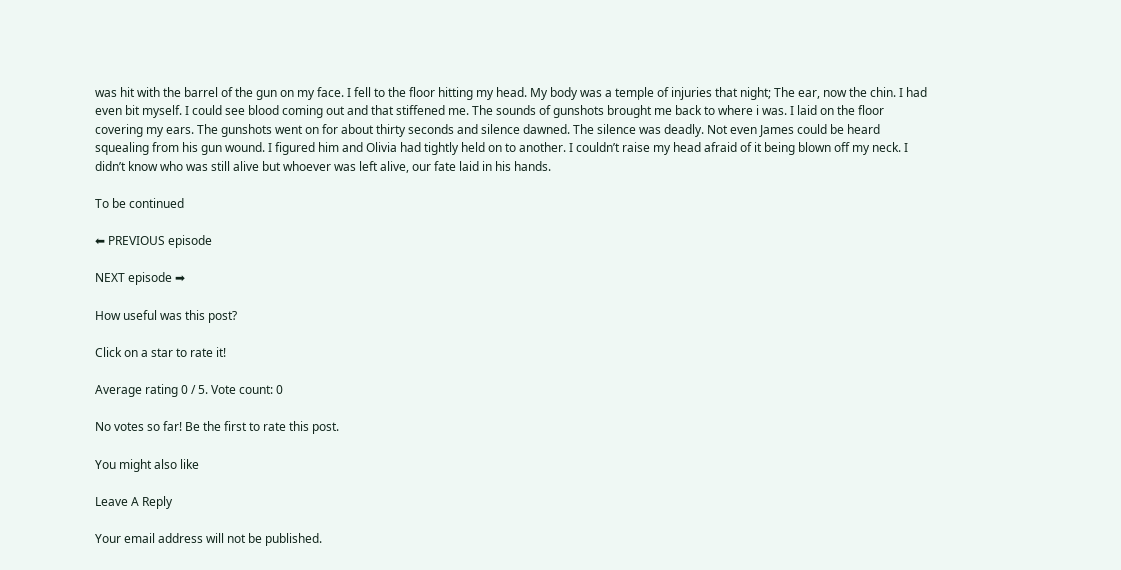was hit with the barrel of the gun on my face. I fell to the floor hitting my head. My body was a temple of injuries that night; The ear, now the chin. I had even bit myself. I could see blood coming out and that stiffened me. The sounds of gunshots brought me back to where i was. I laid on the floor covering my ears. The gunshots went on for about thirty seconds and silence dawned. The silence was deadly. Not even James could be heard squealing from his gun wound. I figured him and Olivia had tightly held on to another. I couldn’t raise my head afraid of it being blown off my neck. I didn’t know who was still alive but whoever was left alive, our fate laid in his hands.

To be continued

⬅ PREVIOUS episode

NEXT episode ➡

How useful was this post?

Click on a star to rate it!

Average rating 0 / 5. Vote count: 0

No votes so far! Be the first to rate this post.

You might also like

Leave A Reply

Your email address will not be published.